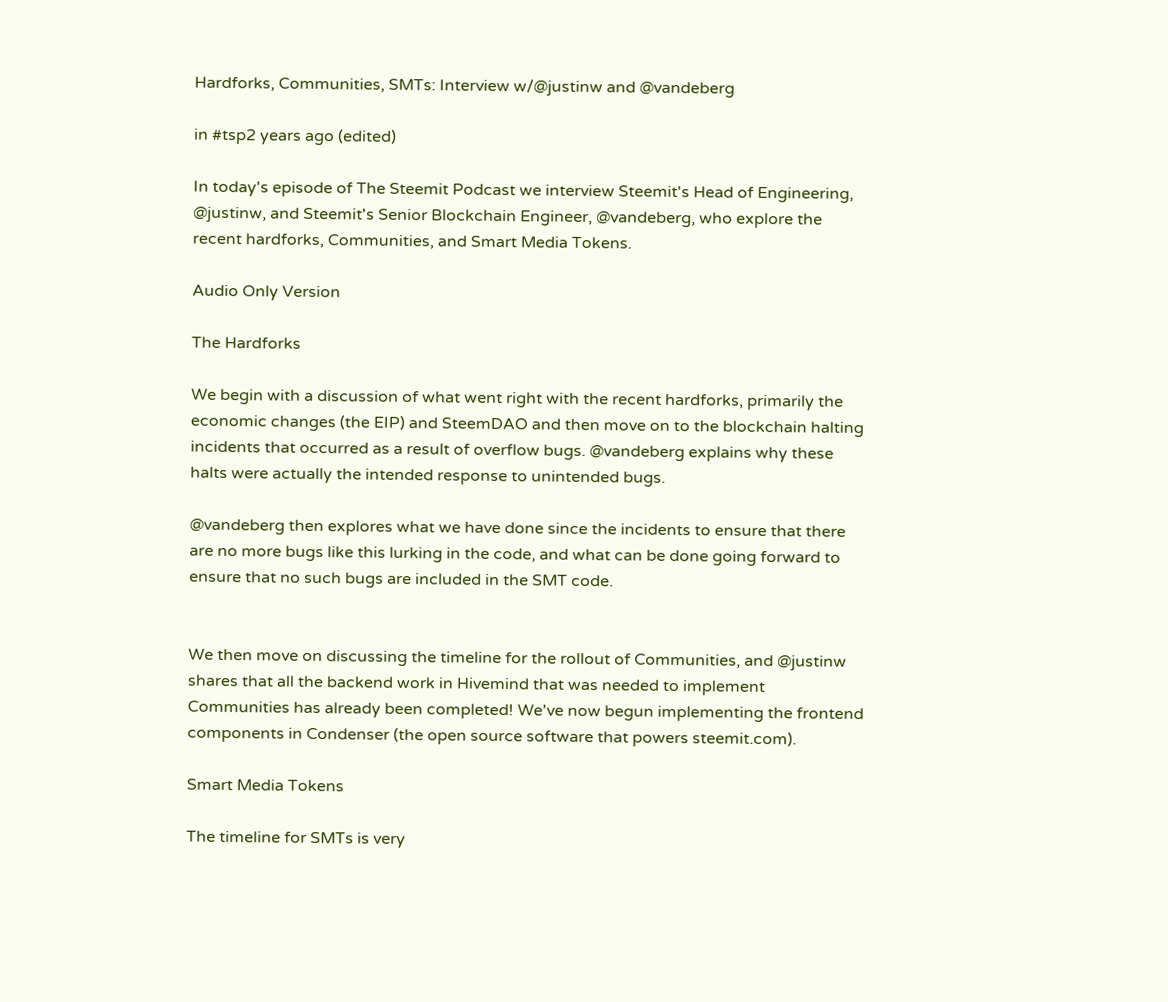Hardforks, Communities, SMTs: Interview w/@justinw and @vandeberg

in #tsp2 years ago (edited)

In today's episode of The Steemit Podcast we interview Steemit's Head of Engineering, @justinw, and Steemit's Senior Blockchain Engineer, @vandeberg, who explore the recent hardforks, Communities, and Smart Media Tokens.

Audio Only Version

The Hardforks

We begin with a discussion of what went right with the recent hardforks, primarily the economic changes (the EIP) and SteemDAO and then move on to the blockchain halting incidents that occurred as a result of overflow bugs. @vandeberg explains why these halts were actually the intended response to unintended bugs.

@vandeberg then explores what we have done since the incidents to ensure that there are no more bugs like this lurking in the code, and what can be done going forward to ensure that no such bugs are included in the SMT code.


We then move on discussing the timeline for the rollout of Communities, and @justinw shares that all the backend work in Hivemind that was needed to implement Communities has already been completed! We've now begun implementing the frontend components in Condenser (the open source software that powers steemit.com).

Smart Media Tokens

The timeline for SMTs is very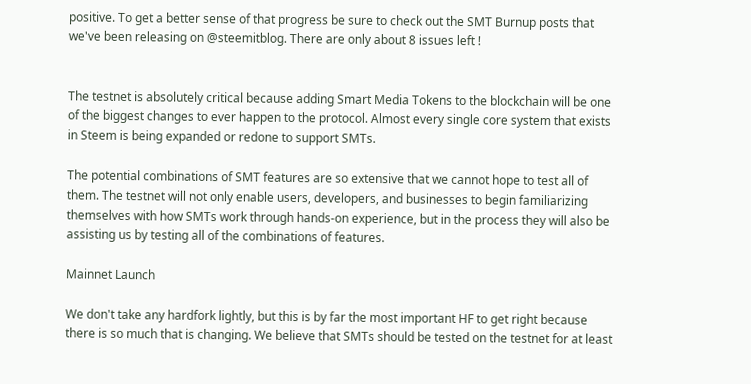positive. To get a better sense of that progress be sure to check out the SMT Burnup posts that we've been releasing on @steemitblog. There are only about 8 issues left !


The testnet is absolutely critical because adding Smart Media Tokens to the blockchain will be one of the biggest changes to ever happen to the protocol. Almost every single core system that exists in Steem is being expanded or redone to support SMTs.

The potential combinations of SMT features are so extensive that we cannot hope to test all of them. The testnet will not only enable users, developers, and businesses to begin familiarizing themselves with how SMTs work through hands-on experience, but in the process they will also be assisting us by testing all of the combinations of features.

Mainnet Launch

We don't take any hardfork lightly, but this is by far the most important HF to get right because there is so much that is changing. We believe that SMTs should be tested on the testnet for at least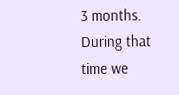3 months. During that time we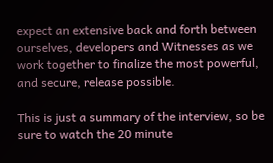expect an extensive back and forth between ourselves, developers and Witnesses as we work together to finalize the most powerful, and secure, release possible.

This is just a summary of the interview, so be sure to watch the 20 minute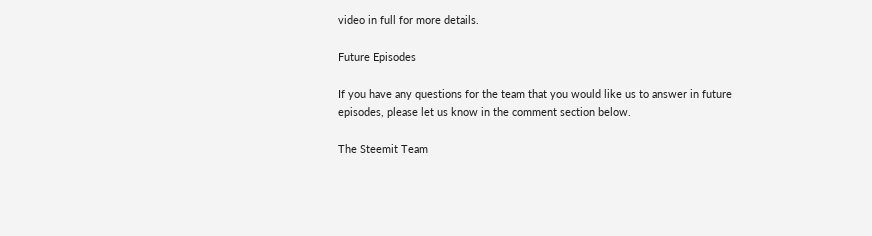video in full for more details.

Future Episodes

If you have any questions for the team that you would like us to answer in future episodes, please let us know in the comment section below.

The Steemit Team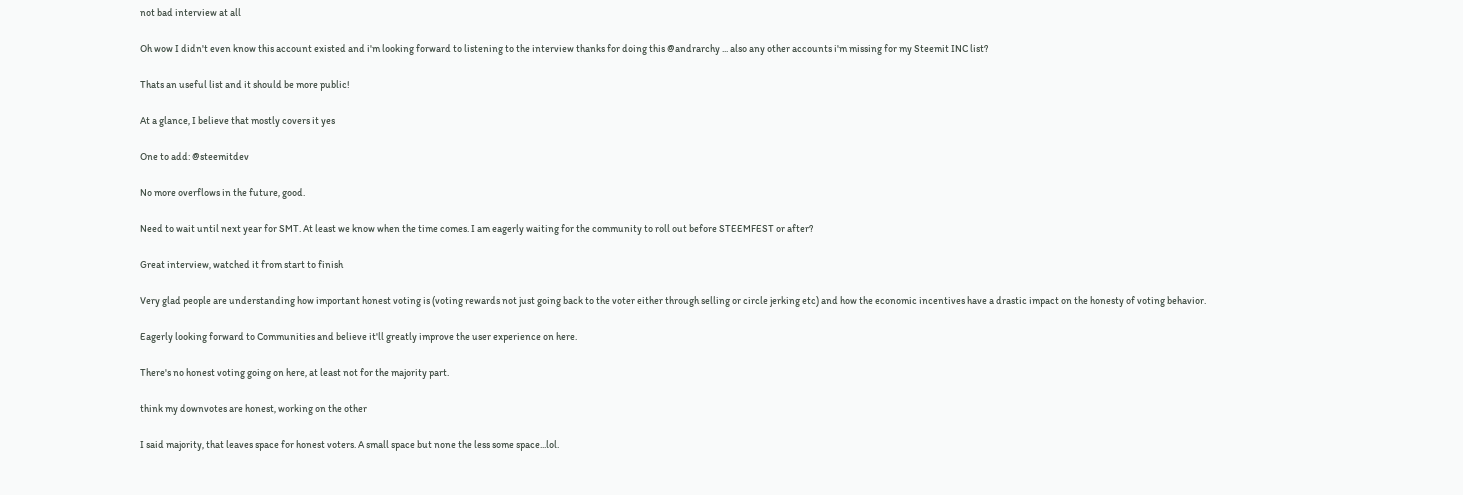not bad interview at all

Oh wow I didn't even know this account existed and i'm looking forward to listening to the interview thanks for doing this @andrarchy ... also any other accounts i'm missing for my Steemit INC list?

Thats an useful list and it should be more public!

At a glance, I believe that mostly covers it yes

One to add: @steemitdev

No more overflows in the future, good.

Need to wait until next year for SMT. At least we know when the time comes. I am eagerly waiting for the community to roll out before STEEMFEST or after?

Great interview, watched it from start to finish

Very glad people are understanding how important honest voting is (voting rewards not just going back to the voter either through selling or circle jerking etc) and how the economic incentives have a drastic impact on the honesty of voting behavior.

Eagerly looking forward to Communities and believe it'll greatly improve the user experience on here.

There's no honest voting going on here, at least not for the majority part.

think my downvotes are honest, working on the other

I said majority, that leaves space for honest voters. A small space but none the less some space...lol.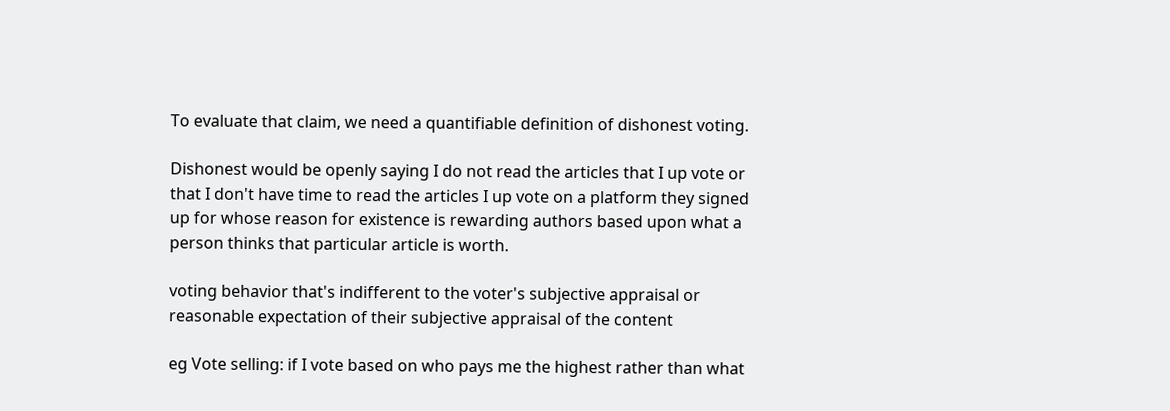To evaluate that claim, we need a quantifiable definition of dishonest voting.

Dishonest would be openly saying I do not read the articles that I up vote or that I don't have time to read the articles I up vote on a platform they signed up for whose reason for existence is rewarding authors based upon what a person thinks that particular article is worth.

voting behavior that's indifferent to the voter's subjective appraisal or reasonable expectation of their subjective appraisal of the content

eg Vote selling: if I vote based on who pays me the highest rather than what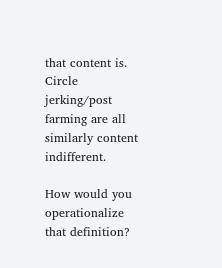that content is. Circle jerking/post farming are all similarly content indifferent.

How would you operationalize that definition?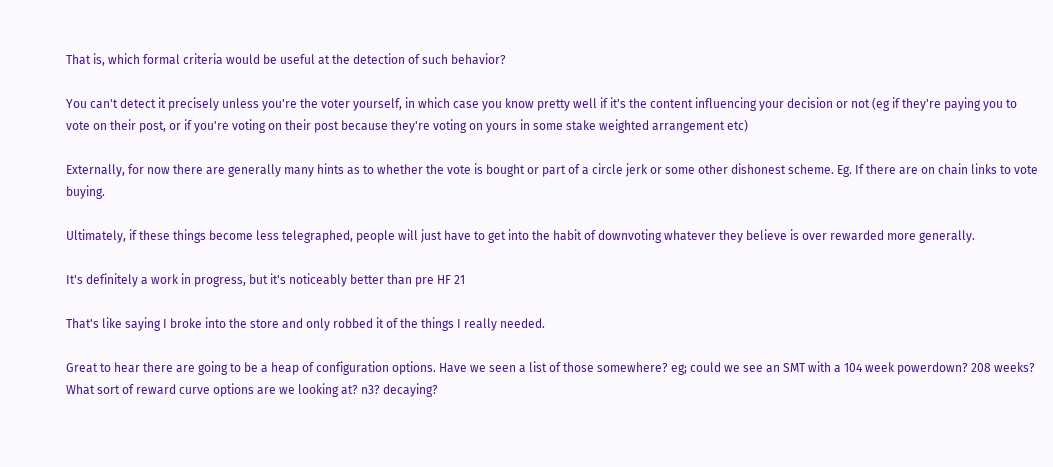That is, which formal criteria would be useful at the detection of such behavior?

You can't detect it precisely unless you're the voter yourself, in which case you know pretty well if it's the content influencing your decision or not (eg if they're paying you to vote on their post, or if you're voting on their post because they're voting on yours in some stake weighted arrangement etc)

Externally, for now there are generally many hints as to whether the vote is bought or part of a circle jerk or some other dishonest scheme. Eg. If there are on chain links to vote buying.

Ultimately, if these things become less telegraphed, people will just have to get into the habit of downvoting whatever they believe is over rewarded more generally.

It's definitely a work in progress, but it's noticeably better than pre HF 21

That's like saying I broke into the store and only robbed it of the things I really needed.

Great to hear there are going to be a heap of configuration options. Have we seen a list of those somewhere? eg; could we see an SMT with a 104 week powerdown? 208 weeks?
What sort of reward curve options are we looking at? n3? decaying?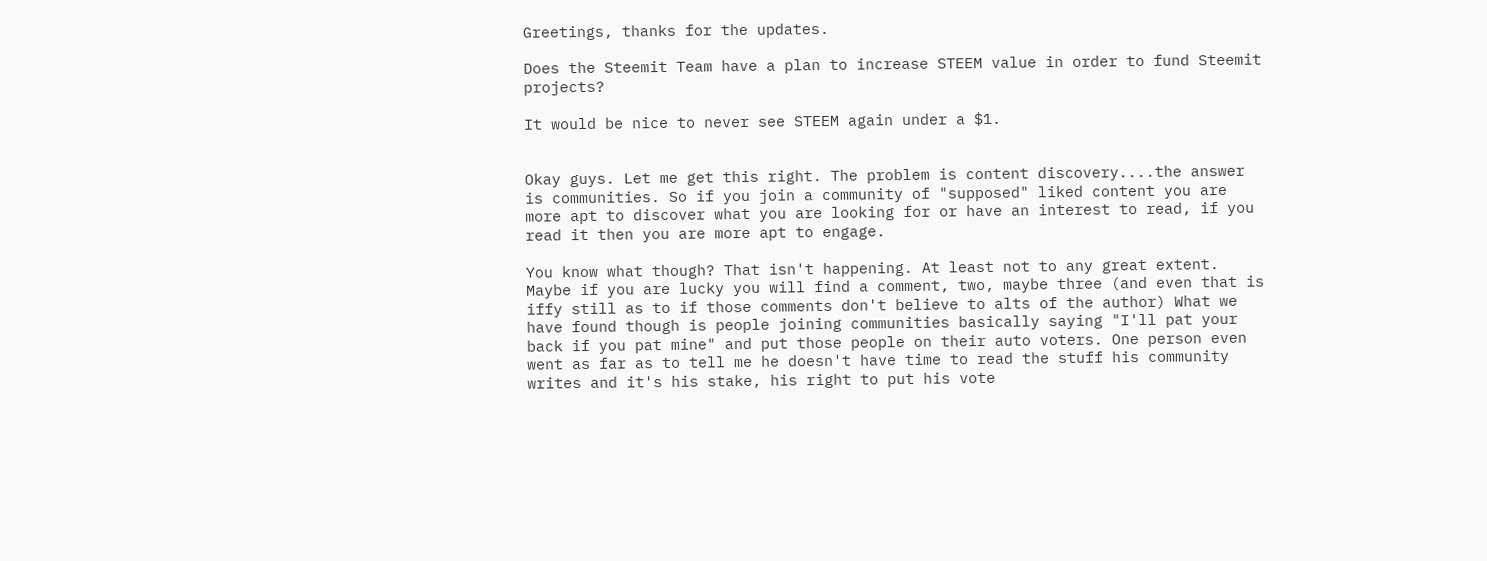Greetings, thanks for the updates.

Does the Steemit Team have a plan to increase STEEM value in order to fund Steemit projects?

It would be nice to never see STEEM again under a $1.


Okay guys. Let me get this right. The problem is content discovery....the answer is communities. So if you join a community of "supposed" liked content you are more apt to discover what you are looking for or have an interest to read, if you read it then you are more apt to engage.

You know what though? That isn't happening. At least not to any great extent. Maybe if you are lucky you will find a comment, two, maybe three (and even that is iffy still as to if those comments don't believe to alts of the author) What we have found though is people joining communities basically saying "I'll pat your back if you pat mine" and put those people on their auto voters. One person even went as far as to tell me he doesn't have time to read the stuff his community writes and it's his stake, his right to put his vote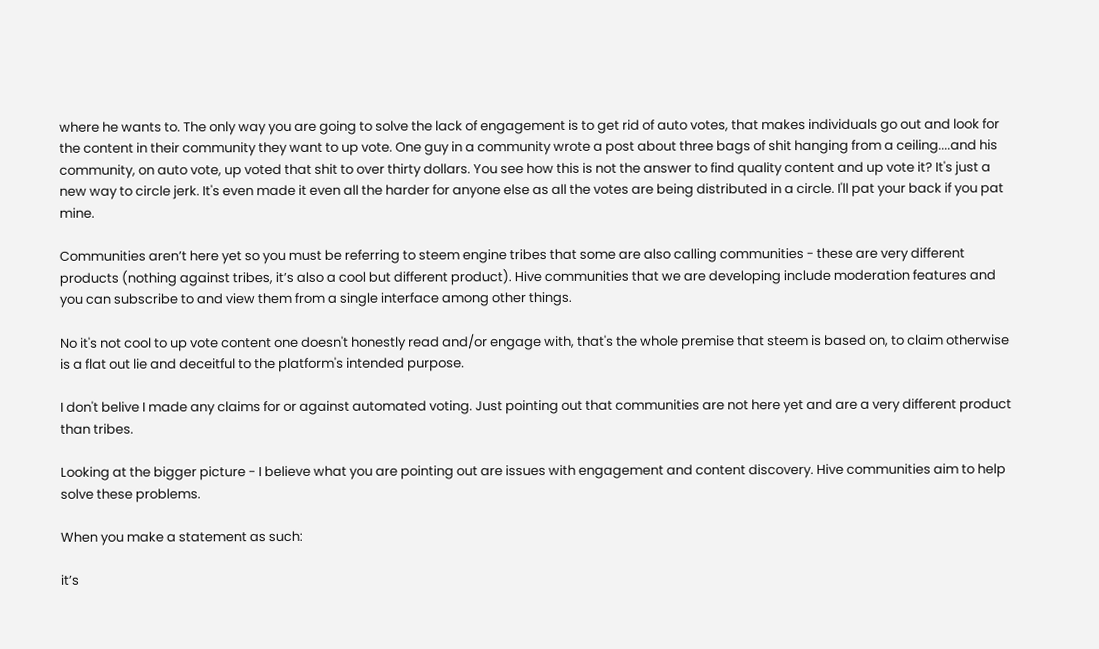where he wants to. The only way you are going to solve the lack of engagement is to get rid of auto votes, that makes individuals go out and look for the content in their community they want to up vote. One guy in a community wrote a post about three bags of shit hanging from a ceiling....and his community, on auto vote, up voted that shit to over thirty dollars. You see how this is not the answer to find quality content and up vote it? It's just a new way to circle jerk. It's even made it even all the harder for anyone else as all the votes are being distributed in a circle. I'll pat your back if you pat mine.

Communities aren’t here yet so you must be referring to steem engine tribes that some are also calling communities - these are very different products (nothing against tribes, it’s also a cool but different product). Hive communities that we are developing include moderation features and you can subscribe to and view them from a single interface among other things.

No it's not cool to up vote content one doesn't honestly read and/or engage with, that's the whole premise that steem is based on, to claim otherwise is a flat out lie and deceitful to the platform's intended purpose.

I don't belive I made any claims for or against automated voting. Just pointing out that communities are not here yet and are a very different product than tribes.

Looking at the bigger picture - I believe what you are pointing out are issues with engagement and content discovery. Hive communities aim to help solve these problems.

When you make a statement as such:

it’s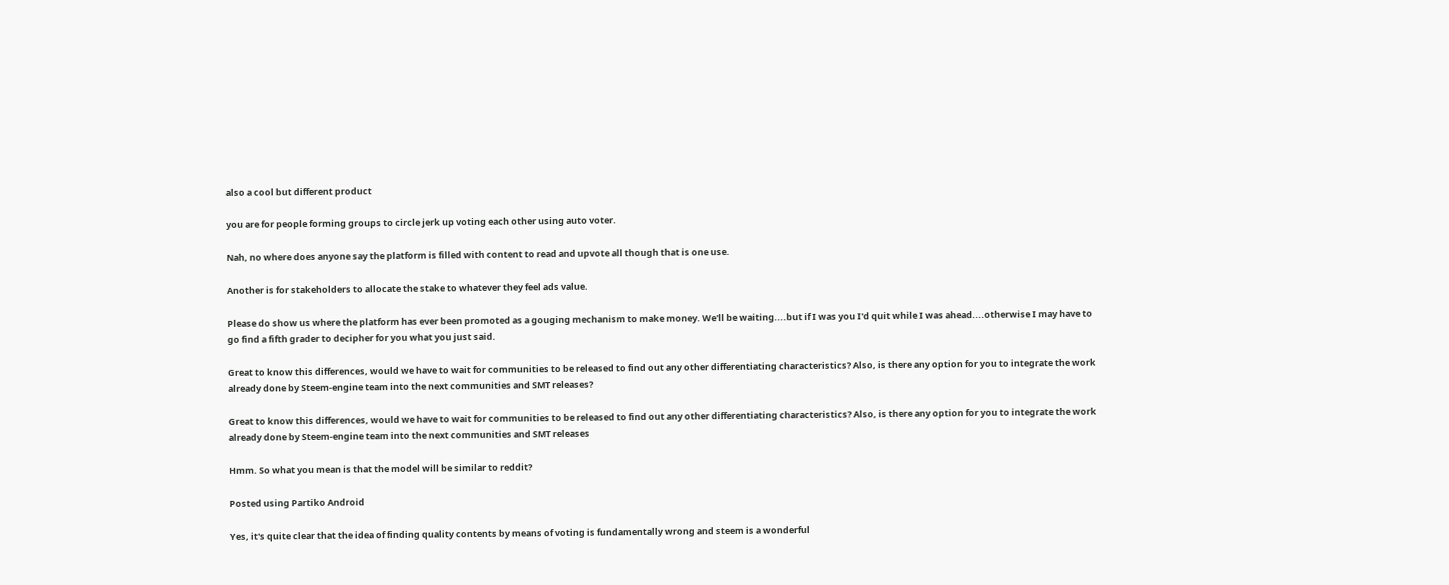also a cool but different product

you are for people forming groups to circle jerk up voting each other using auto voter.

Nah, no where does anyone say the platform is filled with content to read and upvote all though that is one use.

Another is for stakeholders to allocate the stake to whatever they feel ads value.

Please do show us where the platform has ever been promoted as a gouging mechanism to make money. We'll be waiting....but if I was you I'd quit while I was ahead....otherwise I may have to go find a fifth grader to decipher for you what you just said.

Great to know this differences, would we have to wait for communities to be released to find out any other differentiating characteristics? Also, is there any option for you to integrate the work already done by Steem-engine team into the next communities and SMT releases?

Great to know this differences, would we have to wait for communities to be released to find out any other differentiating characteristics? Also, is there any option for you to integrate the work already done by Steem-engine team into the next communities and SMT releases

Hmm. So what you mean is that the model will be similar to reddit?

Posted using Partiko Android

Yes, it's quite clear that the idea of finding quality contents by means of voting is fundamentally wrong and steem is a wonderful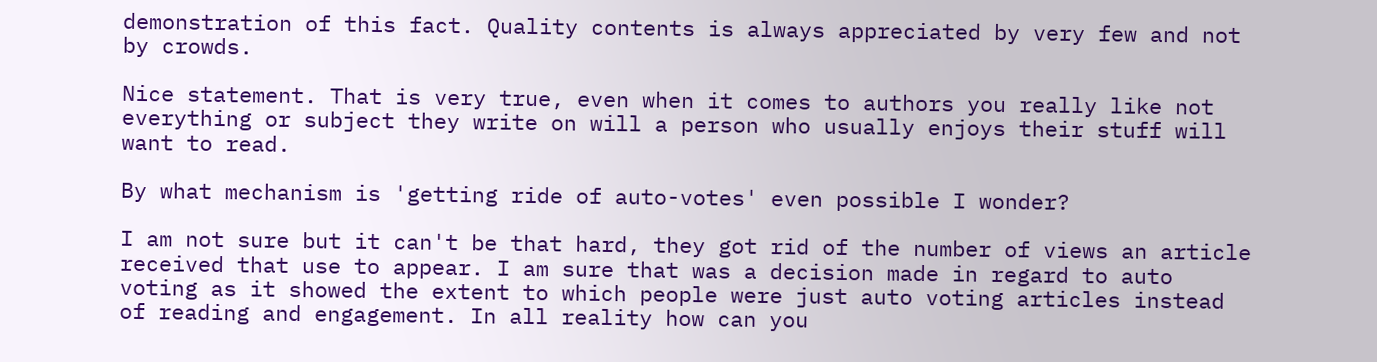demonstration of this fact. Quality contents is always appreciated by very few and not by crowds.

Nice statement. That is very true, even when it comes to authors you really like not everything or subject they write on will a person who usually enjoys their stuff will want to read.

By what mechanism is 'getting ride of auto-votes' even possible I wonder?

I am not sure but it can't be that hard, they got rid of the number of views an article received that use to appear. I am sure that was a decision made in regard to auto voting as it showed the extent to which people were just auto voting articles instead of reading and engagement. In all reality how can you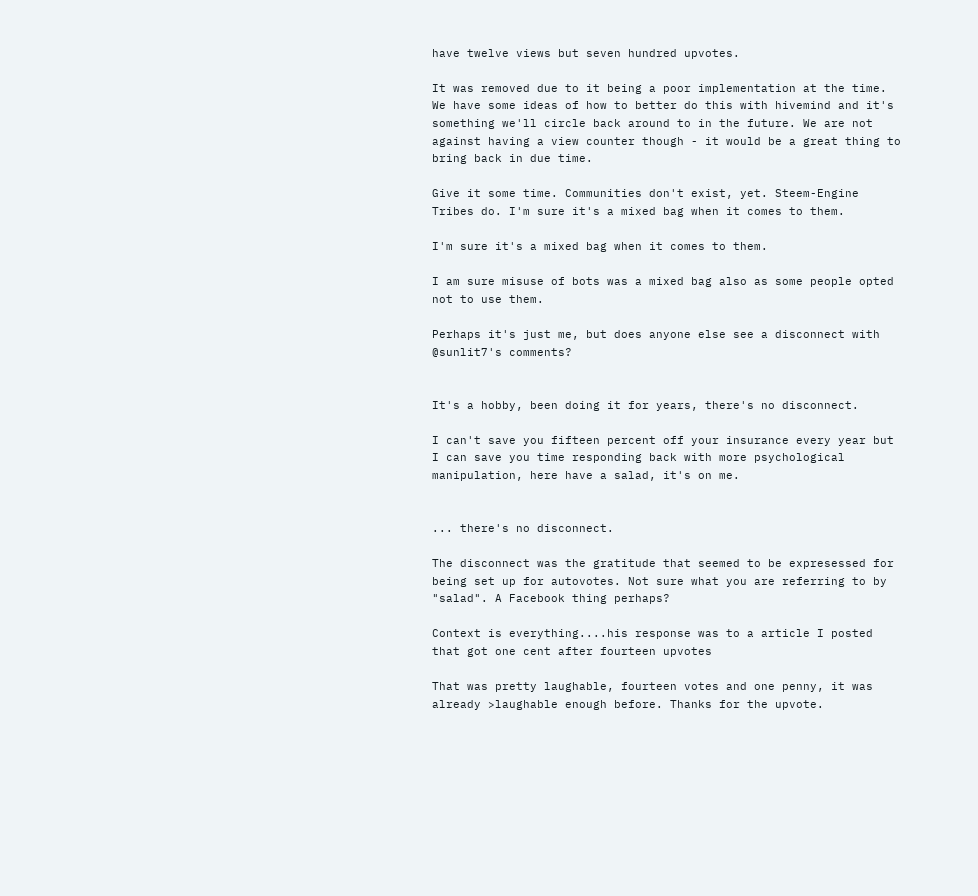have twelve views but seven hundred upvotes.

It was removed due to it being a poor implementation at the time. We have some ideas of how to better do this with hivemind and it's something we'll circle back around to in the future. We are not against having a view counter though - it would be a great thing to bring back in due time.

Give it some time. Communities don't exist, yet. Steem-Engine Tribes do. I'm sure it's a mixed bag when it comes to them.

I'm sure it's a mixed bag when it comes to them.

I am sure misuse of bots was a mixed bag also as some people opted not to use them.

Perhaps it's just me, but does anyone else see a disconnect with @sunlit7's comments?


It's a hobby, been doing it for years, there's no disconnect.

I can't save you fifteen percent off your insurance every year but I can save you time responding back with more psychological manipulation, here have a salad, it's on me.


... there's no disconnect.

The disconnect was the gratitude that seemed to be expresessed for being set up for autovotes. Not sure what you are referring to by "salad". A Facebook thing perhaps?

Context is everything....his response was to a article I posted that got one cent after fourteen upvotes

That was pretty laughable, fourteen votes and one penny, it was already >laughable enough before. Thanks for the upvote.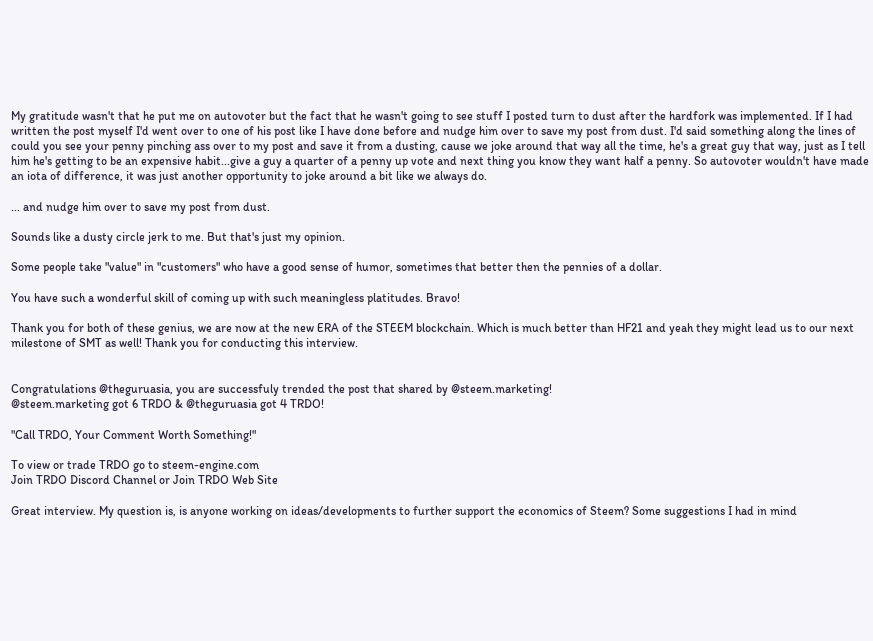My gratitude wasn't that he put me on autovoter but the fact that he wasn't going to see stuff I posted turn to dust after the hardfork was implemented. If I had written the post myself I'd went over to one of his post like I have done before and nudge him over to save my post from dust. I'd said something along the lines of could you see your penny pinching ass over to my post and save it from a dusting, cause we joke around that way all the time, he's a great guy that way, just as I tell him he's getting to be an expensive habit...give a guy a quarter of a penny up vote and next thing you know they want half a penny. So autovoter wouldn't have made an iota of difference, it was just another opportunity to joke around a bit like we always do.

... and nudge him over to save my post from dust.

Sounds like a dusty circle jerk to me. But that's just my opinion.

Some people take "value" in "customers" who have a good sense of humor, sometimes that better then the pennies of a dollar.

You have such a wonderful skill of coming up with such meaningless platitudes. Bravo!

Thank you for both of these genius, we are now at the new ERA of the STEEM blockchain. Which is much better than HF21 and yeah they might lead us to our next milestone of SMT as well! Thank you for conducting this interview.


Congratulations @theguruasia, you are successfuly trended the post that shared by @steem.marketing!
@steem.marketing got 6 TRDO & @theguruasia got 4 TRDO!

"Call TRDO, Your Comment Worth Something!"

To view or trade TRDO go to steem-engine.com
Join TRDO Discord Channel or Join TRDO Web Site

Great interview. My question is, is anyone working on ideas/developments to further support the economics of Steem? Some suggestions I had in mind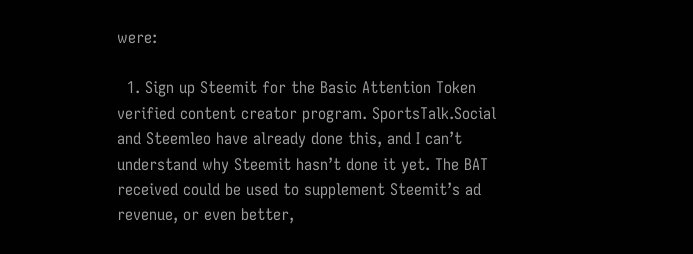were:

  1. Sign up Steemit for the Basic Attention Token verified content creator program. SportsTalk.Social and Steemleo have already done this, and I can’t understand why Steemit hasn’t done it yet. The BAT received could be used to supplement Steemit’s ad revenue, or even better,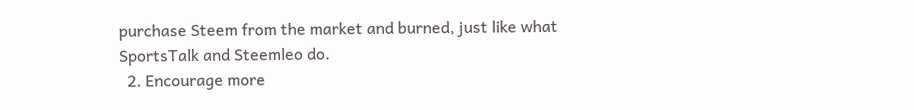purchase Steem from the market and burned, just like what SportsTalk and Steemleo do.
  2. Encourage more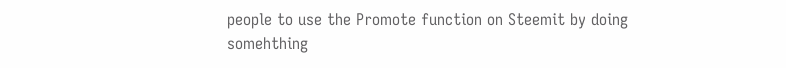people to use the Promote function on Steemit by doing somehthing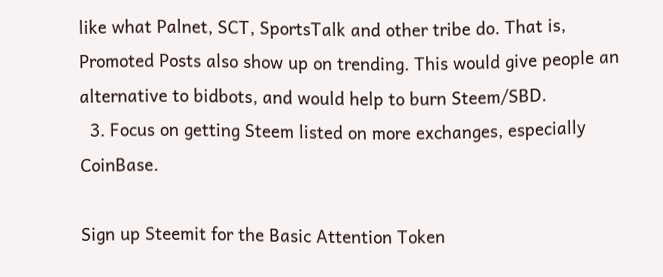like what Palnet, SCT, SportsTalk and other tribe do. That is, Promoted Posts also show up on trending. This would give people an alternative to bidbots, and would help to burn Steem/SBD.
  3. Focus on getting Steem listed on more exchanges, especially CoinBase.

Sign up Steemit for the Basic Attention Token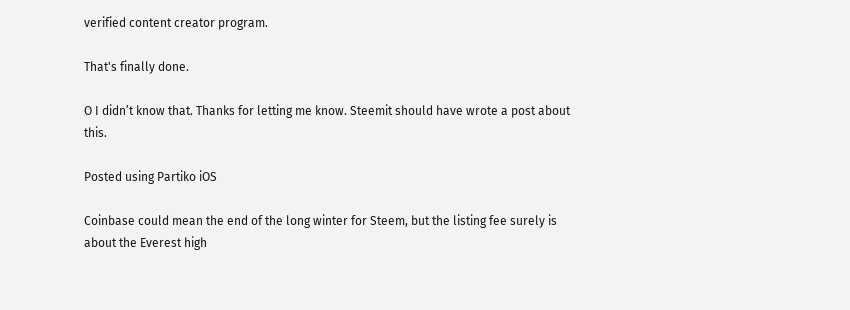verified content creator program.

That's finally done.

O I didn’t know that. Thanks for letting me know. Steemit should have wrote a post about this.

Posted using Partiko iOS

Coinbase could mean the end of the long winter for Steem, but the listing fee surely is about the Everest high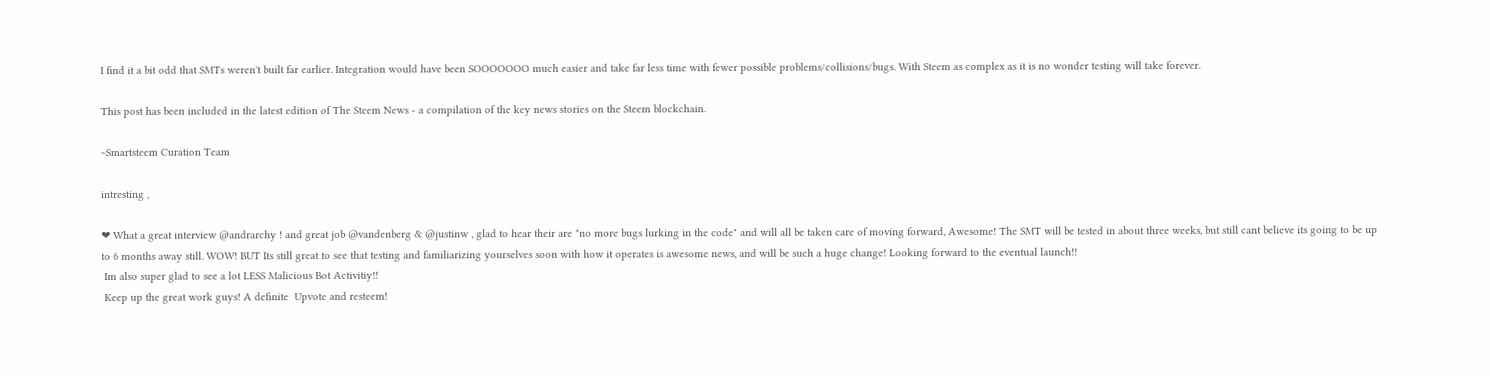I find it a bit odd that SMTs weren't built far earlier. Integration would have been SOOOOOOO much easier and take far less time with fewer possible problems/collisions/bugs. With Steem as complex as it is no wonder testing will take forever.

This post has been included in the latest edition of The Steem News - a compilation of the key news stories on the Steem blockchain.

~Smartsteem Curation Team

intresting ,

❤ What a great interview @andrarchy ! and great job @vandenberg & @justinw , glad to hear their are "no more bugs lurking in the code" and will all be taken care of moving forward, Awesome! The SMT will be tested in about three weeks, but still cant believe its going to be up to 6 months away still. WOW! BUT Its still great to see that testing and familiarizing yourselves soon with how it operates is awesome news, and will be such a huge change! Looking forward to the eventual launch!!
 Im also super glad to see a lot LESS Malicious Bot Activitiy!!
 Keep up the great work guys! A definite  Upvote and resteem!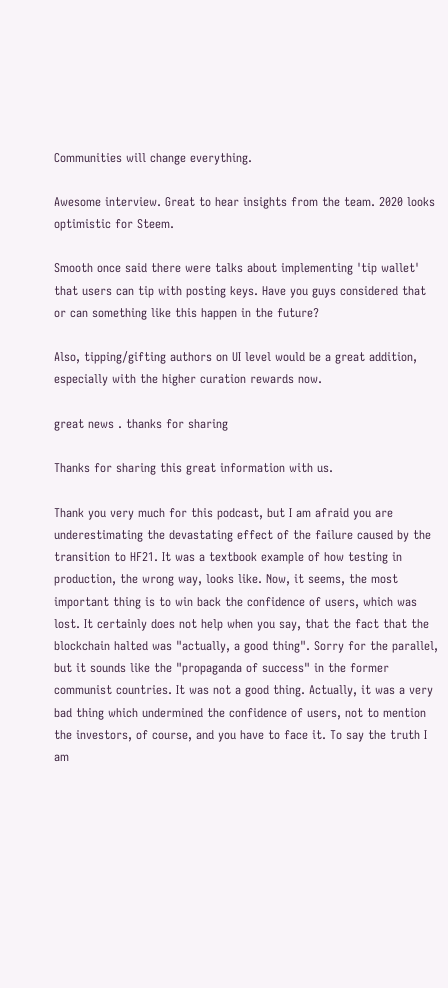Communities will change everything.

Awesome interview. Great to hear insights from the team. 2020 looks optimistic for Steem.

Smooth once said there were talks about implementing 'tip wallet' that users can tip with posting keys. Have you guys considered that or can something like this happen in the future?

Also, tipping/gifting authors on UI level would be a great addition, especially with the higher curation rewards now.

great news . thanks for sharing

Thanks for sharing this great information with us.

Thank you very much for this podcast, but I am afraid you are underestimating the devastating effect of the failure caused by the transition to HF21. It was a textbook example of how testing in production, the wrong way, looks like. Now, it seems, the most important thing is to win back the confidence of users, which was lost. It certainly does not help when you say, that the fact that the blockchain halted was "actually, a good thing". Sorry for the parallel, but it sounds like the "propaganda of success" in the former communist countries. It was not a good thing. Actually, it was a very bad thing which undermined the confidence of users, not to mention the investors, of course, and you have to face it. To say the truth I am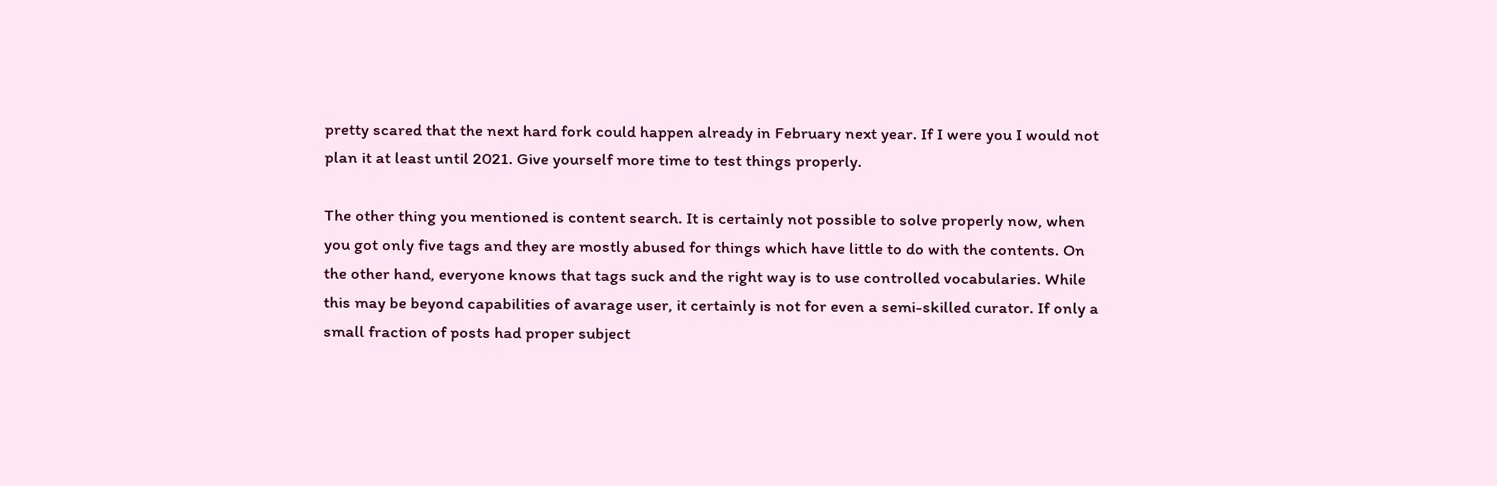pretty scared that the next hard fork could happen already in February next year. If I were you I would not plan it at least until 2021. Give yourself more time to test things properly.

The other thing you mentioned is content search. It is certainly not possible to solve properly now, when you got only five tags and they are mostly abused for things which have little to do with the contents. On the other hand, everyone knows that tags suck and the right way is to use controlled vocabularies. While this may be beyond capabilities of avarage user, it certainly is not for even a semi-skilled curator. If only a small fraction of posts had proper subject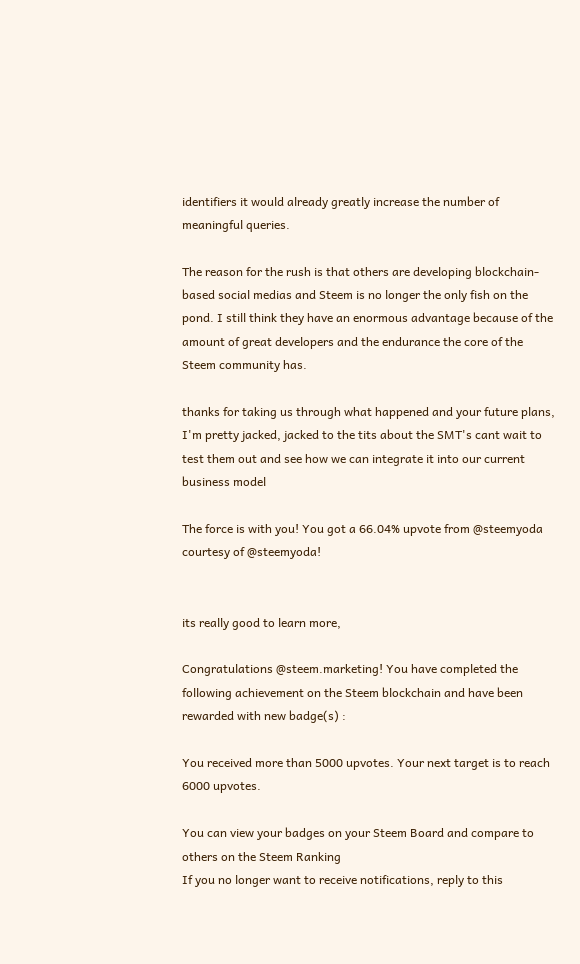identifiers it would already greatly increase the number of meaningful queries.

The reason for the rush is that others are developing blockchain-based social medias and Steem is no longer the only fish on the pond. I still think they have an enormous advantage because of the amount of great developers and the endurance the core of the Steem community has.

thanks for taking us through what happened and your future plans, I'm pretty jacked, jacked to the tits about the SMT's cant wait to test them out and see how we can integrate it into our current business model

The force is with you! You got a 66.04% upvote from @steemyoda courtesy of @steemyoda!


its really good to learn more,

Congratulations @steem.marketing! You have completed the following achievement on the Steem blockchain and have been rewarded with new badge(s) :

You received more than 5000 upvotes. Your next target is to reach 6000 upvotes.

You can view your badges on your Steem Board and compare to others on the Steem Ranking
If you no longer want to receive notifications, reply to this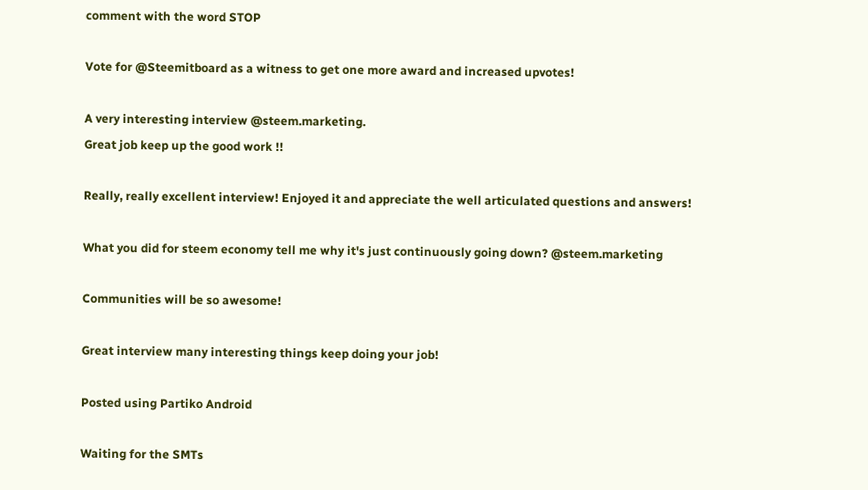comment with the word STOP

Vote for @Steemitboard as a witness to get one more award and increased upvotes!

A very interesting interview @steem.marketing.
Great job keep up the good work !!

Really, really excellent interview! Enjoyed it and appreciate the well articulated questions and answers!

What you did for steem economy tell me why it's just continuously going down? @steem.marketing

Communities will be so awesome!

Great interview many interesting things keep doing your job!

Posted using Partiko Android

Waiting for the SMTs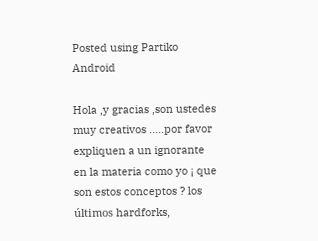Posted using Partiko Android

Hola ,y gracias ,son ustedes muy creativos .....por favor expliquen a un ignorante en la materia como yo ¡ que son estos conceptos ? los últimos hardforks,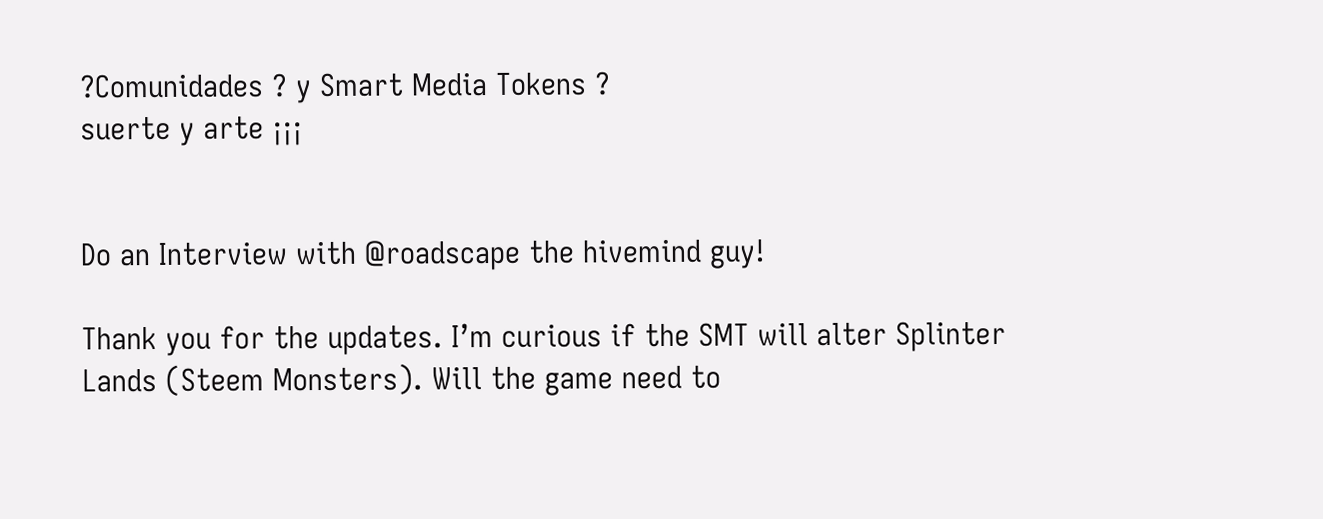?Comunidades ? y Smart Media Tokens ?
suerte y arte ¡¡¡


Do an Interview with @roadscape the hivemind guy!

Thank you for the updates. I’m curious if the SMT will alter Splinter Lands (Steem Monsters). Will the game need to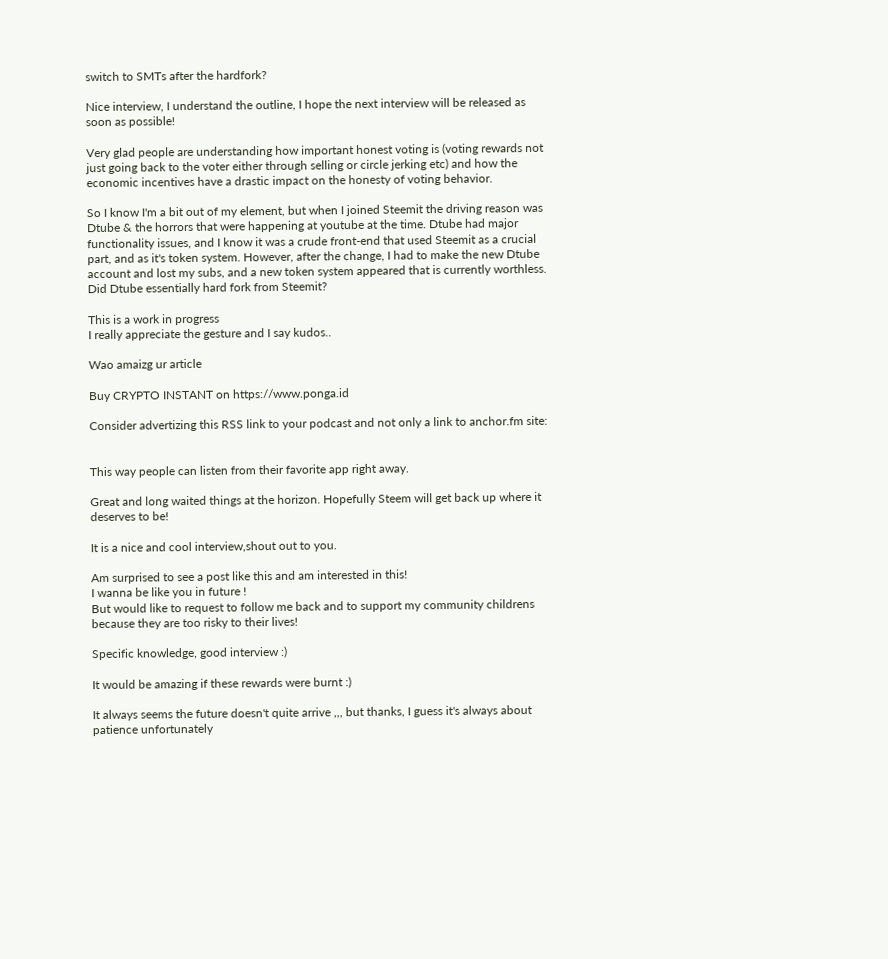switch to SMTs after the hardfork?

Nice interview, I understand the outline, I hope the next interview will be released as soon as possible!

Very glad people are understanding how important honest voting is (voting rewards not just going back to the voter either through selling or circle jerking etc) and how the economic incentives have a drastic impact on the honesty of voting behavior.

So I know I'm a bit out of my element, but when I joined Steemit the driving reason was Dtube & the horrors that were happening at youtube at the time. Dtube had major functionality issues, and I know it was a crude front-end that used Steemit as a crucial part, and as it's token system. However, after the change, I had to make the new Dtube account and lost my subs, and a new token system appeared that is currently worthless. Did Dtube essentially hard fork from Steemit?

This is a work in progress
I really appreciate the gesture and I say kudos..

Wao amaizg ur article

Buy CRYPTO INSTANT on https://www.ponga.id

Consider advertizing this RSS link to your podcast and not only a link to anchor.fm site:


This way people can listen from their favorite app right away.

Great and long waited things at the horizon. Hopefully Steem will get back up where it deserves to be!

It is a nice and cool interview,shout out to you.

Am surprised to see a post like this and am interested in this!
I wanna be like you in future !
But would like to request to follow me back and to support my community childrens because they are too risky to their lives!

Specific knowledge, good interview :)

It would be amazing if these rewards were burnt :)

It always seems the future doesn't quite arrive ,,, but thanks, I guess it's always about patience unfortunately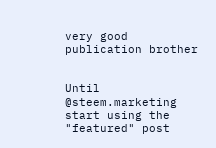very good publication brother


Until @steem.marketing start using the "featured" post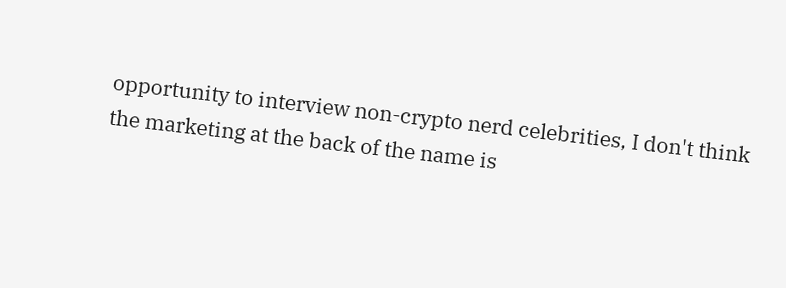opportunity to interview non-crypto nerd celebrities, I don't think the marketing at the back of the name is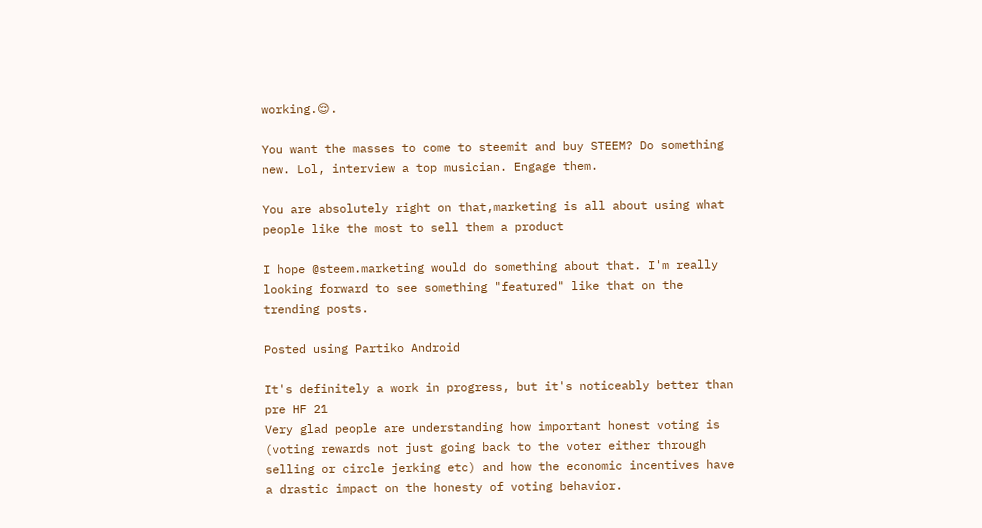working.😌.

You want the masses to come to steemit and buy STEEM? Do something new. Lol, interview a top musician. Engage them.

You are absolutely right on that,marketing is all about using what people like the most to sell them a product

I hope @steem.marketing would do something about that. I'm really looking forward to see something "featured" like that on the trending posts.

Posted using Partiko Android

It's definitely a work in progress, but it's noticeably better than pre HF 21
Very glad people are understanding how important honest voting is (voting rewards not just going back to the voter either through selling or circle jerking etc) and how the economic incentives have a drastic impact on the honesty of voting behavior.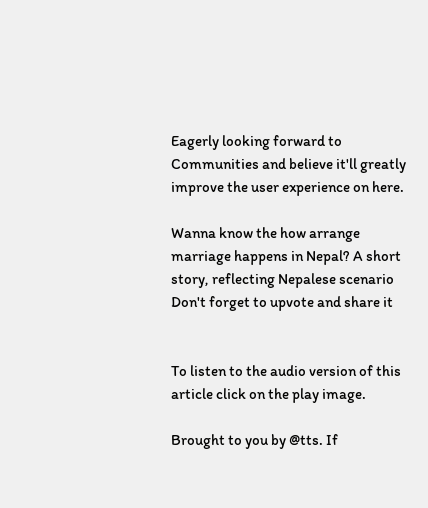Eagerly looking forward to Communities and believe it'll greatly improve the user experience on here.

Wanna know the how arrange marriage happens in Nepal? A short story, reflecting Nepalese scenario Don't forget to upvote and share it


To listen to the audio version of this article click on the play image.

Brought to you by @tts. If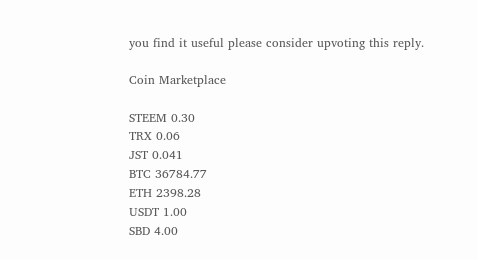you find it useful please consider upvoting this reply.

Coin Marketplace

STEEM 0.30
TRX 0.06
JST 0.041
BTC 36784.77
ETH 2398.28
USDT 1.00
SBD 4.00